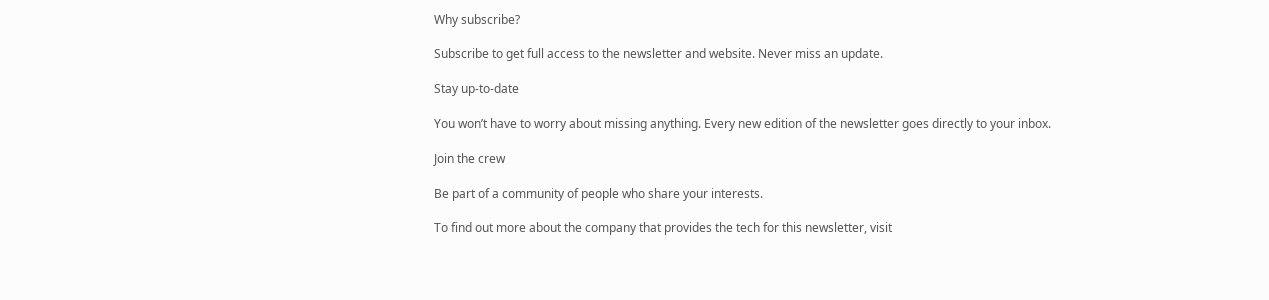Why subscribe?

Subscribe to get full access to the newsletter and website. Never miss an update.

Stay up-to-date

You won’t have to worry about missing anything. Every new edition of the newsletter goes directly to your inbox.

Join the crew

Be part of a community of people who share your interests.

To find out more about the company that provides the tech for this newsletter, visit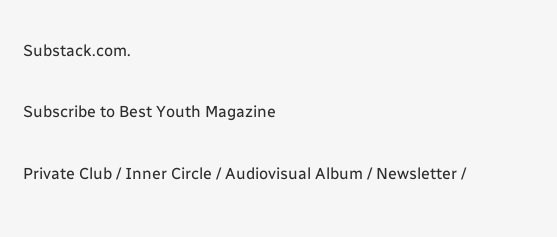Substack.com.

Subscribe to Best Youth Magazine

Private Club / Inner Circle / Audiovisual Album / Newsletter /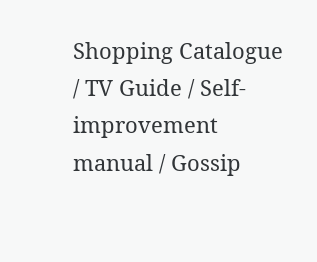Shopping Catalogue / TV Guide / Self-improvement manual / Gossip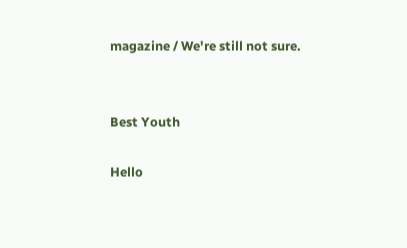magazine / We're still not sure.


Best Youth

Hello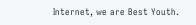Internet, we are Best Youth.